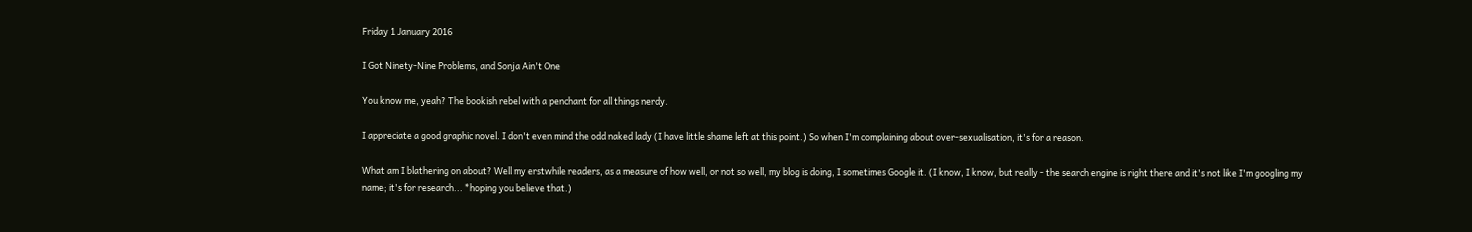Friday 1 January 2016

I Got Ninety-Nine Problems, and Sonja Ain't One

You know me, yeah? The bookish rebel with a penchant for all things nerdy.

I appreciate a good graphic novel. I don't even mind the odd naked lady (I have little shame left at this point.) So when I'm complaining about over-sexualisation, it's for a reason.

What am I blathering on about? Well my erstwhile readers, as a measure of how well, or not so well, my blog is doing, I sometimes Google it. (I know, I know, but really - the search engine is right there and it's not like I'm googling my name; it's for research... *hoping you believe that.)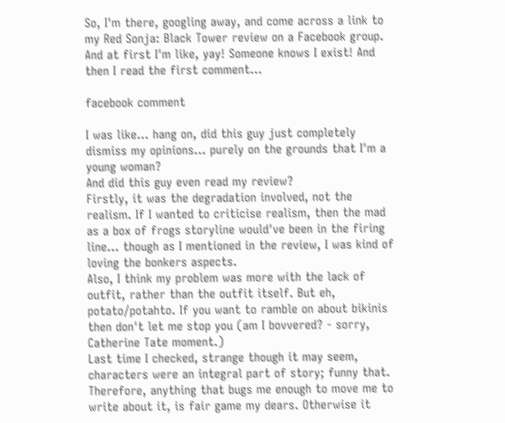So, I'm there, googling away, and come across a link to my Red Sonja: Black Tower review on a Facebook group. And at first I'm like, yay! Someone knows I exist! And then I read the first comment...

facebook comment

I was like... hang on, did this guy just completely dismiss my opinions... purely on the grounds that I'm a young woman?
And did this guy even read my review?
Firstly, it was the degradation involved, not the realism. If I wanted to criticise realism, then the mad as a box of frogs storyline would've been in the firing line... though as I mentioned in the review, I was kind of loving the bonkers aspects.
Also, I think my problem was more with the lack of outfit, rather than the outfit itself. But eh, potato/potahto. If you want to ramble on about bikinis then don't let me stop you (am I bovvered? - sorry, Catherine Tate moment.)
Last time I checked, strange though it may seem, characters were an integral part of story; funny that. Therefore, anything that bugs me enough to move me to write about it, is fair game my dears. Otherwise it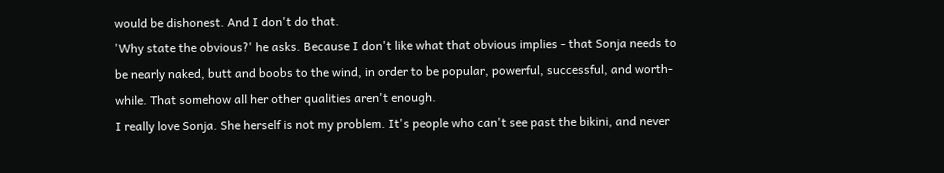would be dishonest. And I don't do that.
'Why state the obvious?' he asks. Because I don't like what that obvious implies - that Sonja needs to be nearly naked, butt and boobs to the wind, in order to be popular, powerful, successful, and worth-while. That somehow all her other qualities aren't enough.
I really love Sonja. She herself is not my problem. It's people who can't see past the bikini, and never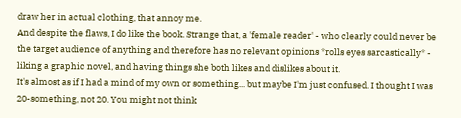draw her in actual clothing, that annoy me.
And despite the flaws, I do like the book. Strange that, a 'female reader' - who clearly could never be the target audience of anything and therefore has no relevant opinions *rolls eyes sarcastically* - liking a graphic novel, and having things she both likes and dislikes about it.
It's almost as if I had a mind of my own or something... but maybe I'm just confused. I thought I was 20-something, not 20. You might not think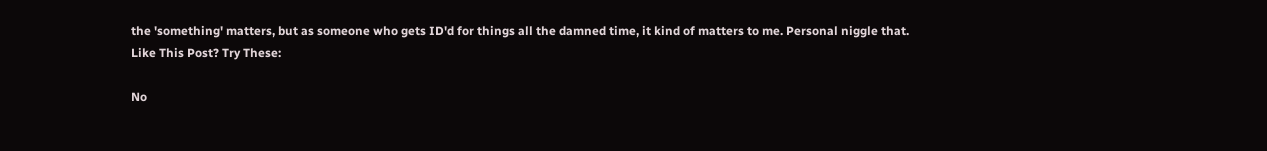the 'something' matters, but as someone who gets ID'd for things all the damned time, it kind of matters to me. Personal niggle that.
Like This Post? Try These:

No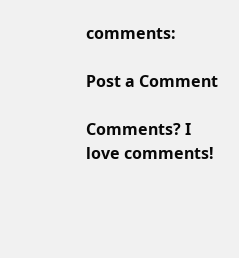comments:

Post a Comment

Comments? I love comments!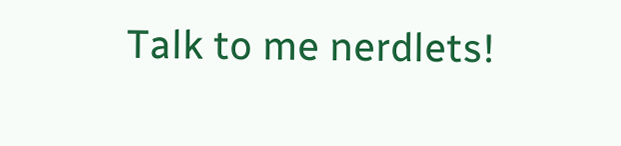Talk to me nerdlets!